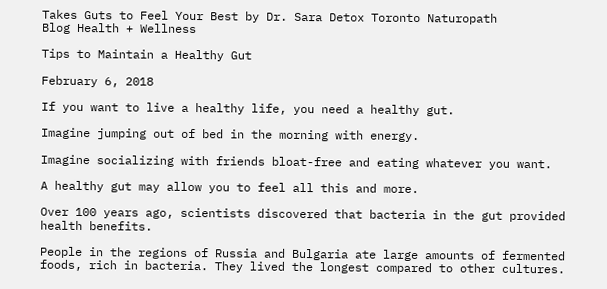Takes Guts to Feel Your Best by Dr. Sara Detox Toronto Naturopath
Blog Health + Wellness

Tips to Maintain a Healthy Gut

February 6, 2018

If you want to live a healthy life, you need a healthy gut.

Imagine jumping out of bed in the morning with energy.

Imagine socializing with friends bloat-free and eating whatever you want.

A healthy gut may allow you to feel all this and more.

Over 100 years ago, scientists discovered that bacteria in the gut provided health benefits.

People in the regions of Russia and Bulgaria ate large amounts of fermented foods, rich in bacteria. They lived the longest compared to other cultures.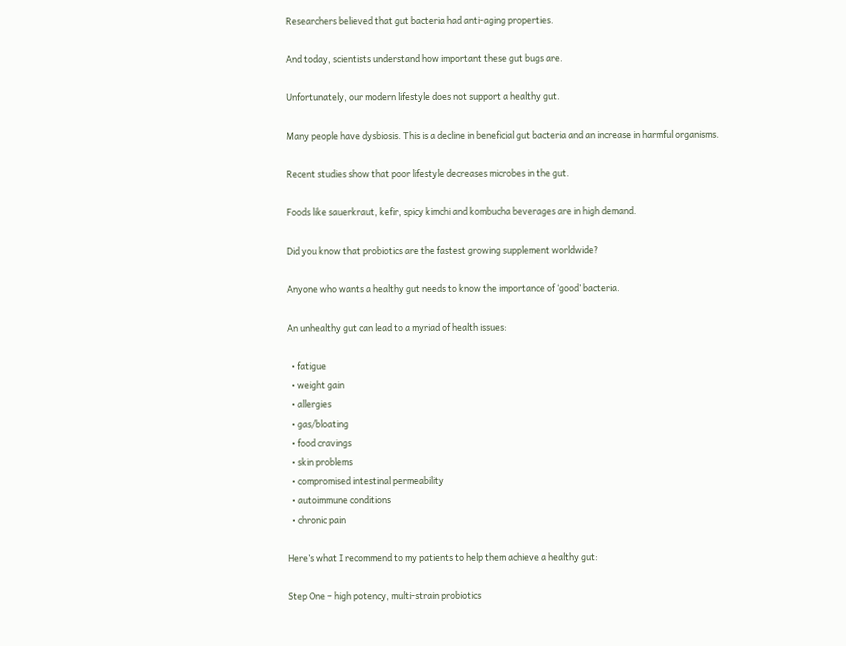Researchers believed that gut bacteria had anti-aging properties.

And today, scientists understand how important these gut bugs are.

Unfortunately, our modern lifestyle does not support a healthy gut.

Many people have dysbiosis. This is a decline in beneficial gut bacteria and an increase in harmful organisms.

Recent studies show that poor lifestyle decreases microbes in the gut.

Foods like sauerkraut, kefir, spicy kimchi and kombucha beverages are in high demand.

Did you know that probiotics are the fastest growing supplement worldwide?

Anyone who wants a healthy gut needs to know the importance of ‘good’ bacteria.

An unhealthy gut can lead to a myriad of health issues:

  • fatigue
  • weight gain
  • allergies
  • gas/bloating
  • food cravings
  • skin problems
  • compromised intestinal permeability
  • autoimmune conditions
  • chronic pain

Here’s what I recommend to my patients to help them achieve a healthy gut:

Step One – high potency, multi-strain probiotics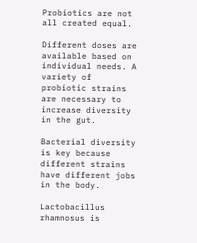Probiotics are not all created equal.

Different doses are available based on individual needs. A variety of probiotic strains are necessary to increase diversity in the gut.

Bacterial diversity is key because different strains have different jobs in the body.

Lactobacillus rhamnosus is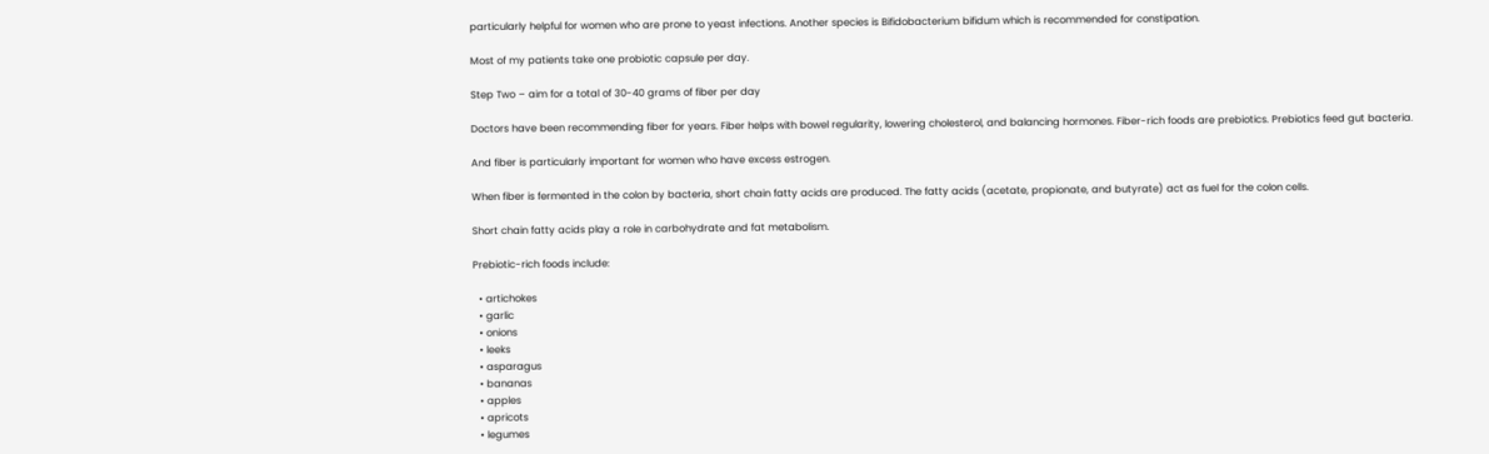particularly helpful for women who are prone to yeast infections. Another species is Bifidobacterium bifidum which is recommended for constipation.

Most of my patients take one probiotic capsule per day.

Step Two – aim for a total of 30-40 grams of fiber per day

Doctors have been recommending fiber for years. Fiber helps with bowel regularity, lowering cholesterol, and balancing hormones. Fiber-rich foods are prebiotics. Prebiotics feed gut bacteria.

And fiber is particularly important for women who have excess estrogen.

When fiber is fermented in the colon by bacteria, short chain fatty acids are produced. The fatty acids (acetate, propionate, and butyrate) act as fuel for the colon cells.

Short chain fatty acids play a role in carbohydrate and fat metabolism.

Prebiotic-rich foods include:

  • artichokes
  • garlic
  • onions
  • leeks
  • asparagus
  • bananas
  • apples
  • apricots
  • legumes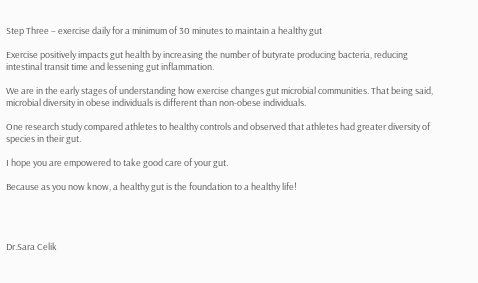Step Three – exercise daily for a minimum of 30 minutes to maintain a healthy gut

Exercise positively impacts gut health by increasing the number of butyrate producing bacteria, reducing intestinal transit time and lessening gut inflammation.

We are in the early stages of understanding how exercise changes gut microbial communities. That being said, microbial diversity in obese individuals is different than non-obese individuals.

One research study compared athletes to healthy controls and observed that athletes had greater diversity of species in their gut.

I hope you are empowered to take good care of your gut.

Because as you now know, a healthy gut is the foundation to a healthy life!




Dr.Sara Celik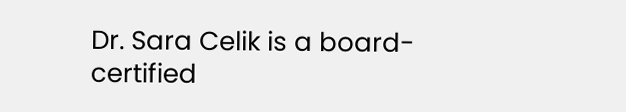Dr. Sara Celik is a board-certified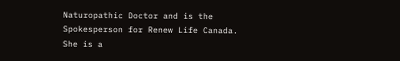Naturopathic Doctor and is the Spokesperson for Renew Life Canada. She is a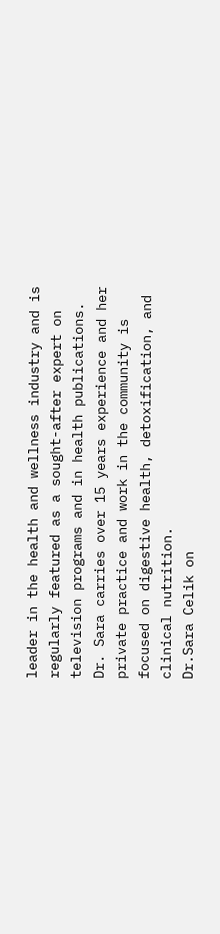leader in the health and wellness industry and is regularly featured as a sought-after expert on television programs and in health publications. Dr. Sara carries over 15 years experience and her private practice and work in the community is focused on digestive health, detoxification, and clinical nutrition.
Dr.Sara Celik on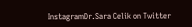InstagramDr.Sara Celik on Twitter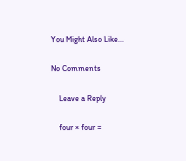You Might Also Like...

No Comments

    Leave a Reply

    four × four =